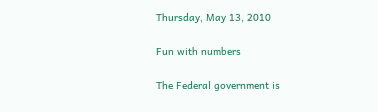Thursday, May 13, 2010

Fun with numbers

The Federal government is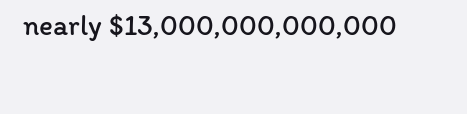nearly $13,000,000,000,000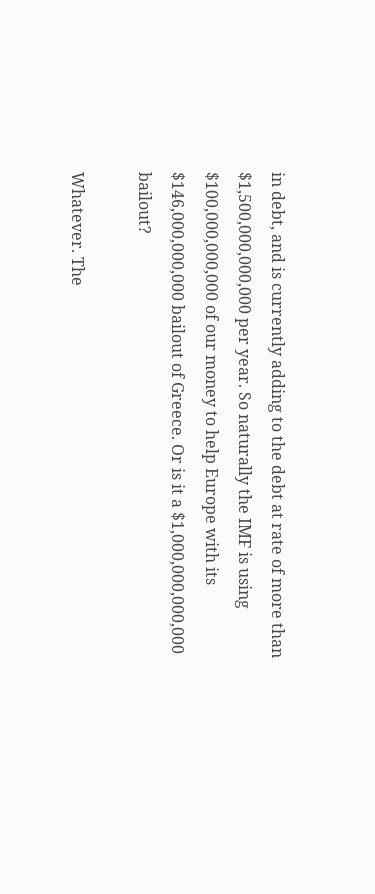in debt, and is currently adding to the debt at rate of more than $1,500,000,000,000 per year. So naturally the IMF is using $100,000,000,000 of our money to help Europe with its $146,000,000,000 bailout of Greece. Or is it a $1,000,000,000,000 bailout?

Whatever. The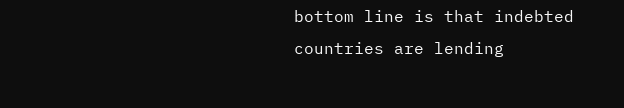bottom line is that indebted countries are lending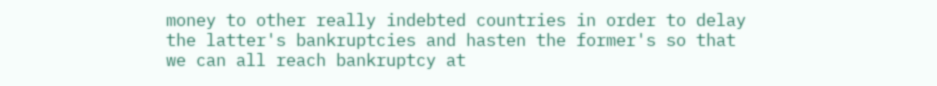money to other really indebted countries in order to delay the latter's bankruptcies and hasten the former's so that we can all reach bankruptcy at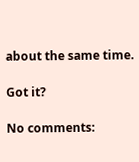about the same time.

Got it?

No comments: